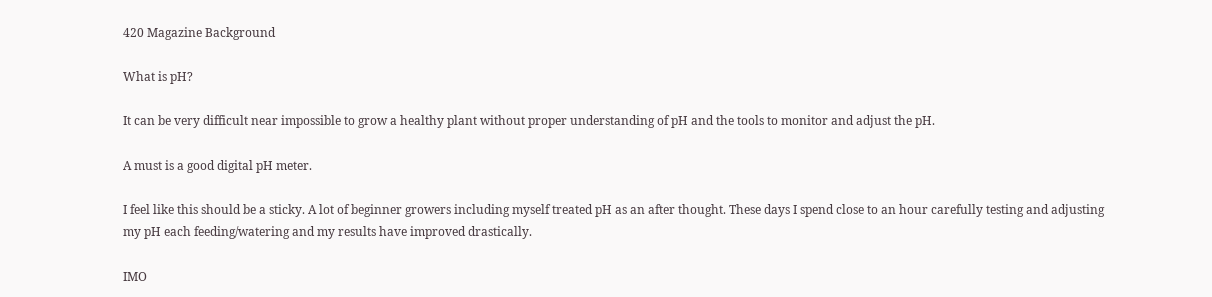420 Magazine Background

What is pH?

It can be very difficult near impossible to grow a healthy plant without proper understanding of pH and the tools to monitor and adjust the pH.

A must is a good digital pH meter.

I feel like this should be a sticky. A lot of beginner growers including myself treated pH as an after thought. These days I spend close to an hour carefully testing and adjusting my pH each feeding/watering and my results have improved drastically.

IMO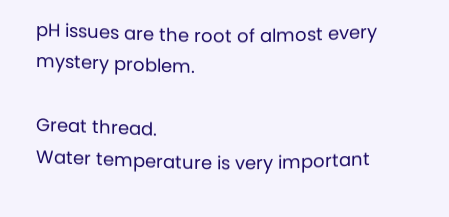pH issues are the root of almost every mystery problem.

Great thread.
Water temperature is very important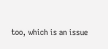too, which is an issue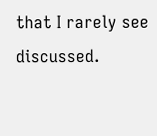that I rarely see discussed.